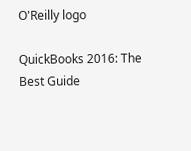O'Reilly logo

QuickBooks 2016: The Best Guide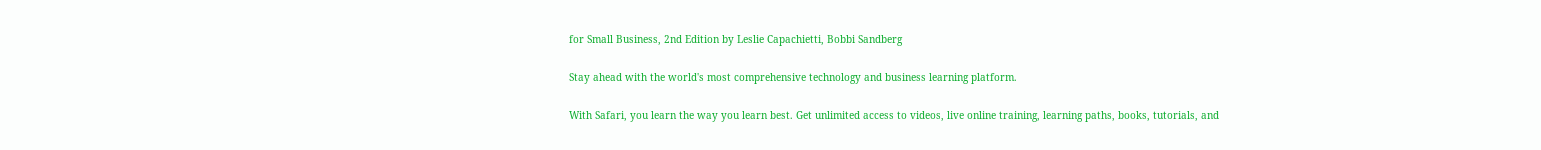for Small Business, 2nd Edition by Leslie Capachietti, Bobbi Sandberg

Stay ahead with the world's most comprehensive technology and business learning platform.

With Safari, you learn the way you learn best. Get unlimited access to videos, live online training, learning paths, books, tutorials, and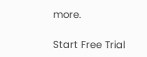more.

Start Free Trial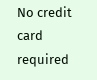No credit card required